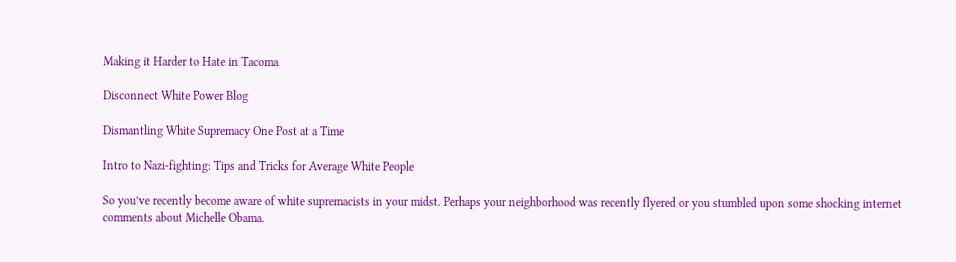Making it Harder to Hate in Tacoma

Disconnect White Power Blog

Dismantling White Supremacy One Post at a Time

Intro to Nazi-fighting: Tips and Tricks for Average White People

So you’ve recently become aware of white supremacists in your midst. Perhaps your neighborhood was recently flyered or you stumbled upon some shocking internet comments about Michelle Obama.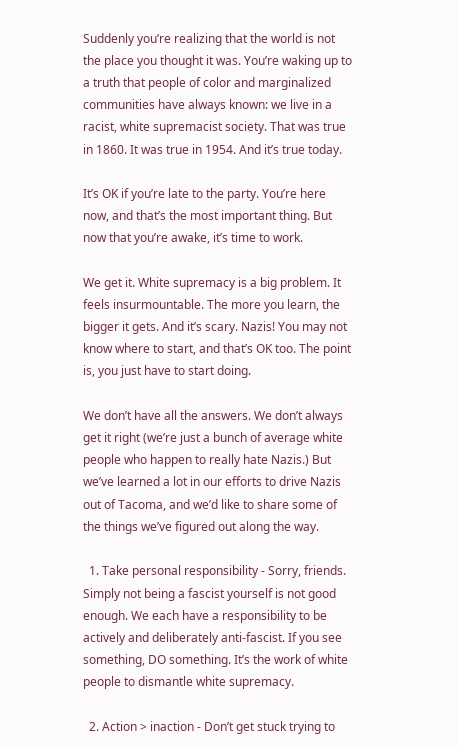Suddenly you’re realizing that the world is not the place you thought it was. You’re waking up to a truth that people of color and marginalized communities have always known: we live in a racist, white supremacist society. That was true in 1860. It was true in 1954. And it’s true today.

It’s OK if you’re late to the party. You’re here now, and that’s the most important thing. But now that you’re awake, it’s time to work.

We get it. White supremacy is a big problem. It feels insurmountable. The more you learn, the bigger it gets. And it’s scary. Nazis! You may not know where to start, and that’s OK too. The point is, you just have to start doing.

We don’t have all the answers. We don’t always get it right (we’re just a bunch of average white people who happen to really hate Nazis.) But we’ve learned a lot in our efforts to drive Nazis out of Tacoma, and we’d like to share some of the things we’ve figured out along the way.

  1. Take personal responsibility - Sorry, friends. Simply not being a fascist yourself is not good enough. We each have a responsibility to be actively and deliberately anti-fascist. If you see something, DO something. It’s the work of white people to dismantle white supremacy.

  2. Action > inaction - Don’t get stuck trying to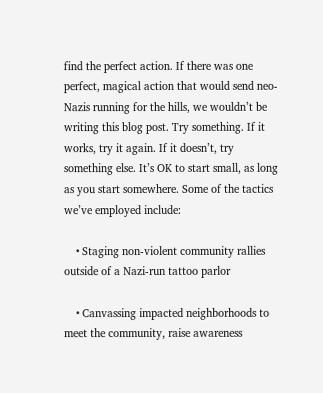find the perfect action. If there was one perfect, magical action that would send neo-Nazis running for the hills, we wouldn’t be writing this blog post. Try something. If it works, try it again. If it doesn’t, try something else. It’s OK to start small, as long as you start somewhere. Some of the tactics we’ve employed include:

    • Staging non-violent community rallies outside of a Nazi-run tattoo parlor

    • Canvassing impacted neighborhoods to meet the community, raise awareness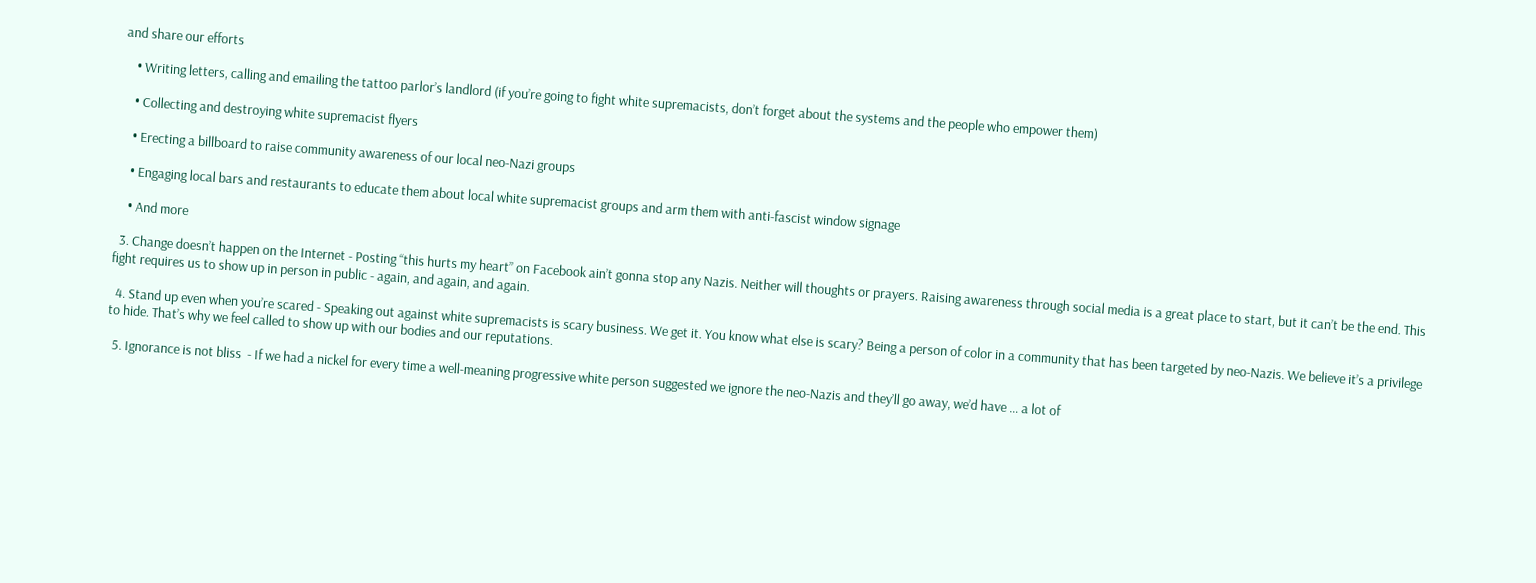and share our efforts

    • Writing letters, calling and emailing the tattoo parlor’s landlord (if you’re going to fight white supremacists, don’t forget about the systems and the people who empower them)

    • Collecting and destroying white supremacist flyers

    • Erecting a billboard to raise community awareness of our local neo-Nazi groups

    • Engaging local bars and restaurants to educate them about local white supremacist groups and arm them with anti-fascist window signage

    • And more

  3. Change doesn’t happen on the Internet - Posting “this hurts my heart” on Facebook ain’t gonna stop any Nazis. Neither will thoughts or prayers. Raising awareness through social media is a great place to start, but it can’t be the end. This fight requires us to show up in person in public - again, and again, and again.

  4. Stand up even when you’re scared - Speaking out against white supremacists is scary business. We get it. You know what else is scary? Being a person of color in a community that has been targeted by neo-Nazis. We believe it’s a privilege to hide. That’s why we feel called to show up with our bodies and our reputations.

  5. Ignorance is not bliss  - If we had a nickel for every time a well-meaning progressive white person suggested we ignore the neo-Nazis and they’ll go away, we’d have … a lot of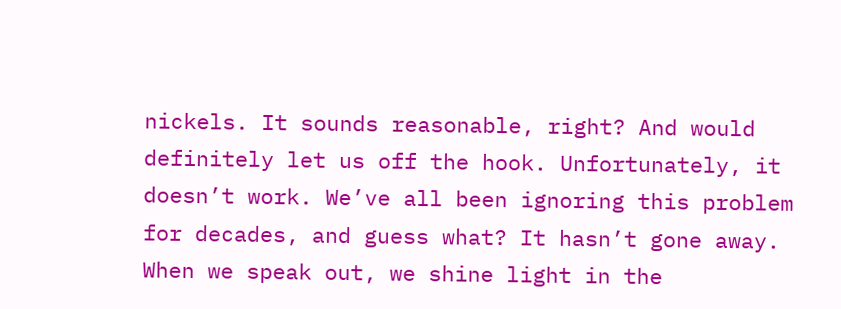nickels. It sounds reasonable, right? And would definitely let us off the hook. Unfortunately, it doesn’t work. We’ve all been ignoring this problem for decades, and guess what? It hasn’t gone away. When we speak out, we shine light in the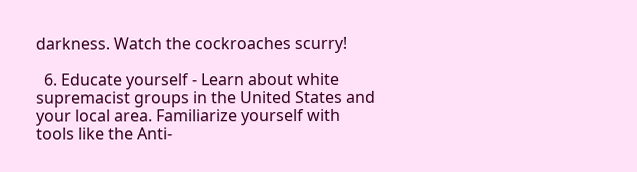darkness. Watch the cockroaches scurry!

  6. Educate yourself - Learn about white supremacist groups in the United States and your local area. Familiarize yourself with tools like the Anti-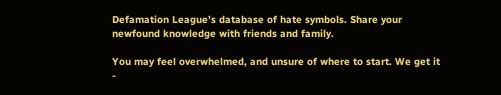Defamation League’s database of hate symbols. Share your newfound knowledge with friends and family.

You may feel overwhelmed, and unsure of where to start. We get it -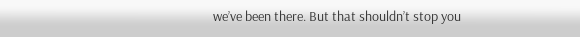we’ve been there. But that shouldn’t stop you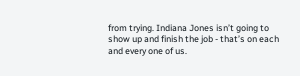from trying. Indiana Jones isn’t going to show up and finish the job - that’s on each and every one of us.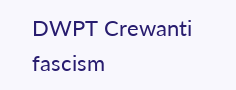DWPT Crewanti fascism